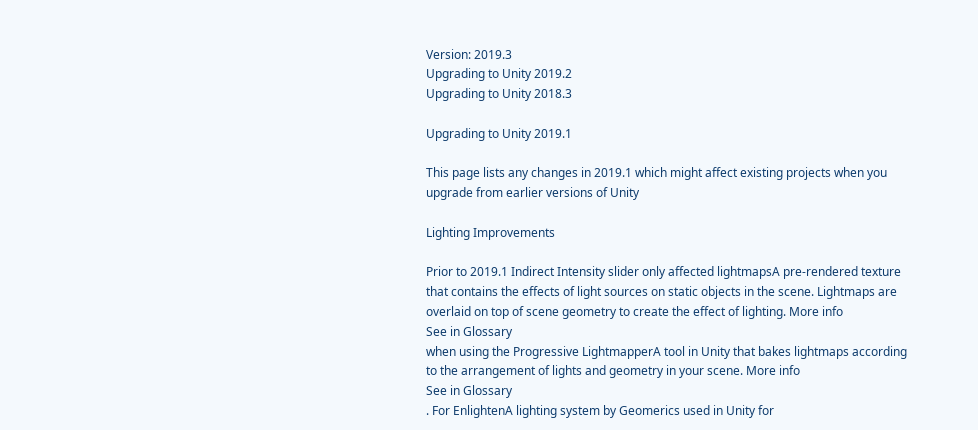Version: 2019.3
Upgrading to Unity 2019.2
Upgrading to Unity 2018.3

Upgrading to Unity 2019.1

This page lists any changes in 2019.1 which might affect existing projects when you upgrade from earlier versions of Unity

Lighting Improvements

Prior to 2019.1 Indirect Intensity slider only affected lightmapsA pre-rendered texture that contains the effects of light sources on static objects in the scene. Lightmaps are overlaid on top of scene geometry to create the effect of lighting. More info
See in Glossary
when using the Progressive LightmapperA tool in Unity that bakes lightmaps according to the arrangement of lights and geometry in your scene. More info
See in Glossary
. For EnlightenA lighting system by Geomerics used in Unity for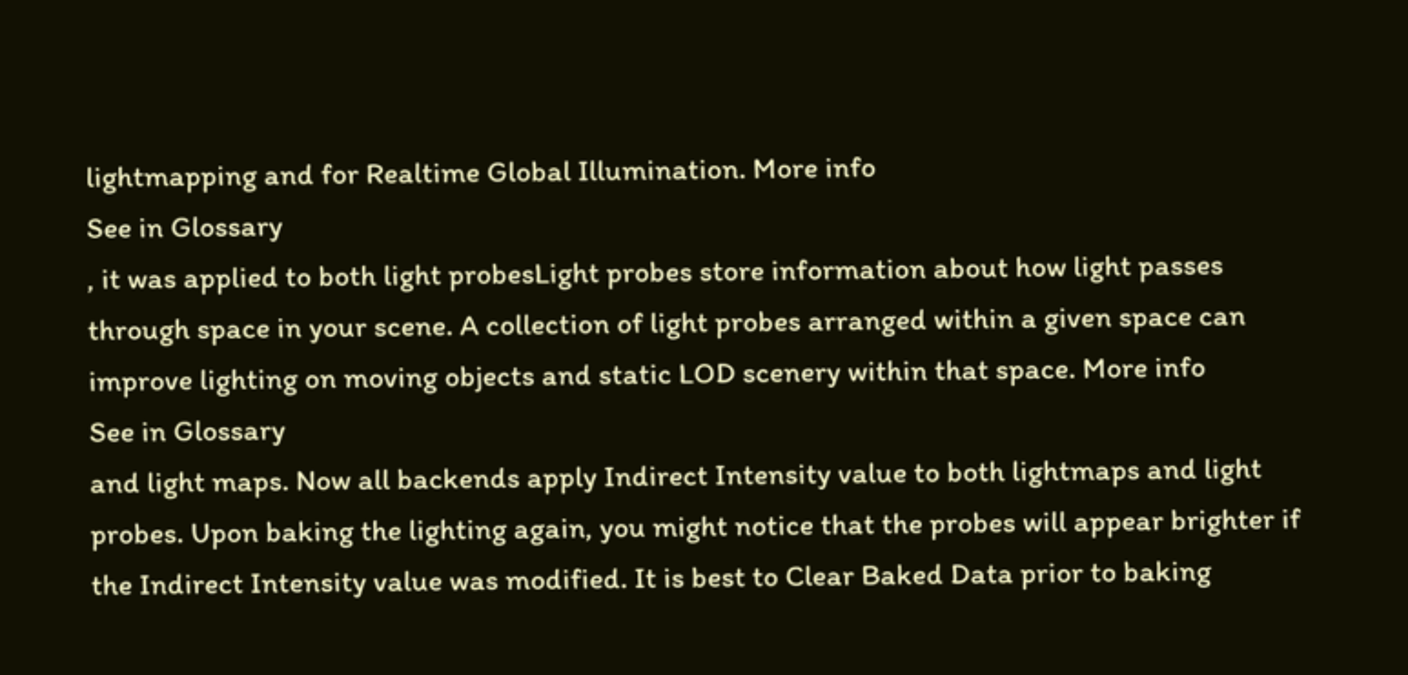lightmapping and for Realtime Global Illumination. More info
See in Glossary
, it was applied to both light probesLight probes store information about how light passes through space in your scene. A collection of light probes arranged within a given space can improve lighting on moving objects and static LOD scenery within that space. More info
See in Glossary
and light maps. Now all backends apply Indirect Intensity value to both lightmaps and light probes. Upon baking the lighting again, you might notice that the probes will appear brighter if the Indirect Intensity value was modified. It is best to Clear Baked Data prior to baking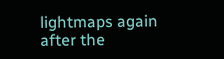lightmaps again after the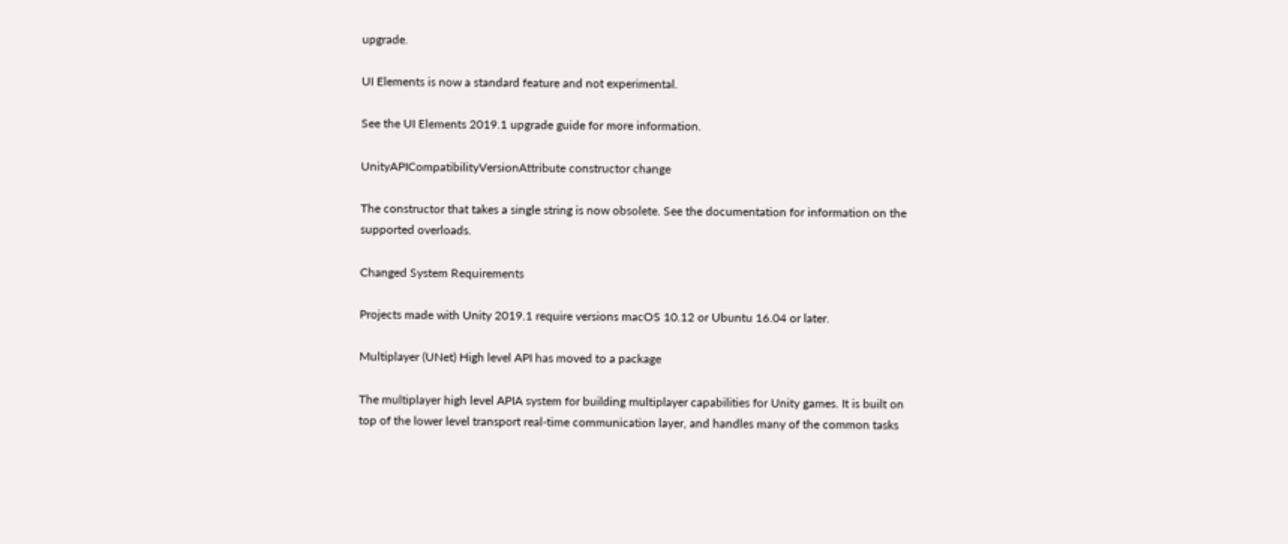upgrade.

UI Elements is now a standard feature and not experimental.

See the UI Elements 2019.1 upgrade guide for more information.

UnityAPICompatibilityVersionAttribute constructor change

The constructor that takes a single string is now obsolete. See the documentation for information on the supported overloads.

Changed System Requirements

Projects made with Unity 2019.1 require versions macOS 10.12 or Ubuntu 16.04 or later.

Multiplayer (UNet) High level API has moved to a package

The multiplayer high level APIA system for building multiplayer capabilities for Unity games. It is built on top of the lower level transport real-time communication layer, and handles many of the common tasks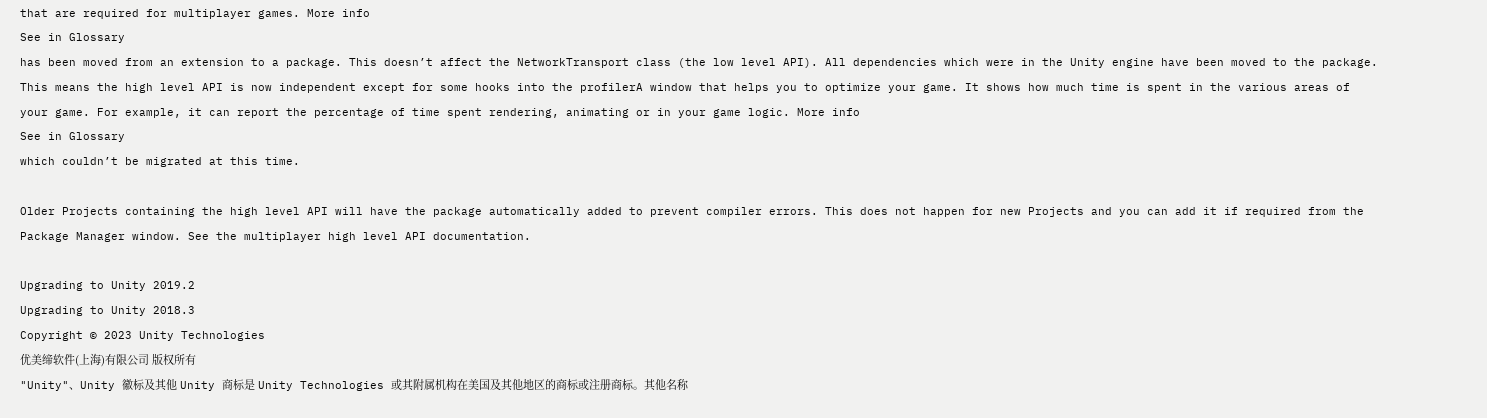that are required for multiplayer games. More info
See in Glossary
has been moved from an extension to a package. This doesn’t affect the NetworkTransport class (the low level API). All dependencies which were in the Unity engine have been moved to the package. This means the high level API is now independent except for some hooks into the profilerA window that helps you to optimize your game. It shows how much time is spent in the various areas of your game. For example, it can report the percentage of time spent rendering, animating or in your game logic. More info
See in Glossary
which couldn’t be migrated at this time.

Older Projects containing the high level API will have the package automatically added to prevent compiler errors. This does not happen for new Projects and you can add it if required from the Package Manager window. See the multiplayer high level API documentation.

Upgrading to Unity 2019.2
Upgrading to Unity 2018.3
Copyright © 2023 Unity Technologies
优美缔软件(上海)有限公司 版权所有
"Unity"、Unity 徽标及其他 Unity 商标是 Unity Technologies 或其附属机构在美国及其他地区的商标或注册商标。其他名称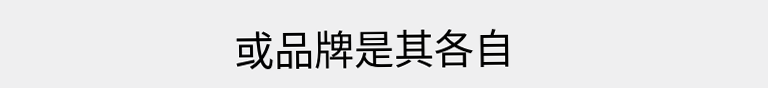或品牌是其各自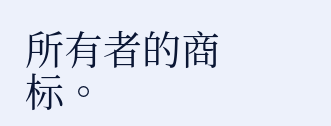所有者的商标。